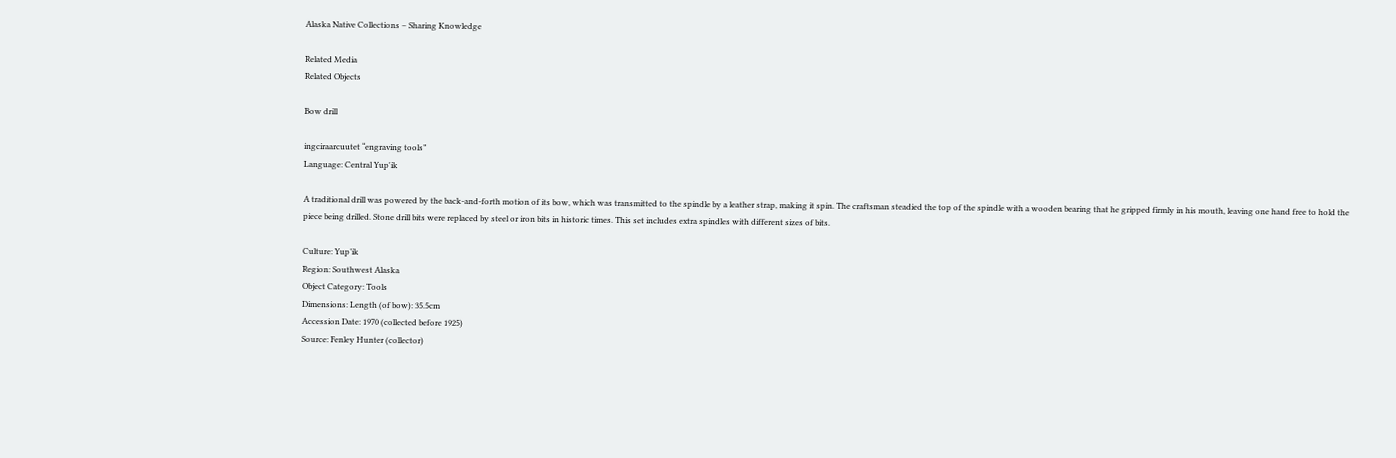Alaska Native Collections – Sharing Knowledge

Related Media
Related Objects

Bow drill

ingciraarcuutet “engraving tools”
Language: Central Yup'ik

A traditional drill was powered by the back-and-forth motion of its bow, which was transmitted to the spindle by a leather strap, making it spin. The craftsman steadied the top of the spindle with a wooden bearing that he gripped firmly in his mouth, leaving one hand free to hold the piece being drilled. Stone drill bits were replaced by steel or iron bits in historic times. This set includes extra spindles with different sizes of bits.

Culture: Yup’ik
Region: Southwest Alaska
Object Category: Tools
Dimensions: Length (of bow): 35.5cm
Accession Date: 1970 (collected before 1925)
Source: Fenley Hunter (collector)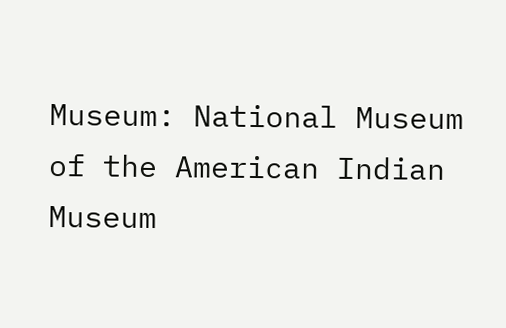Museum: National Museum of the American Indian
Museum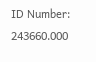ID Number: 243660.000